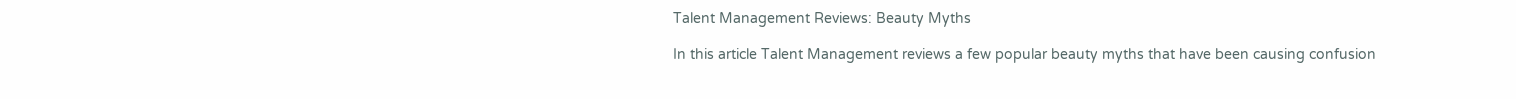Talent Management Reviews: Beauty Myths

In this article Talent Management reviews a few popular beauty myths that have been causing confusion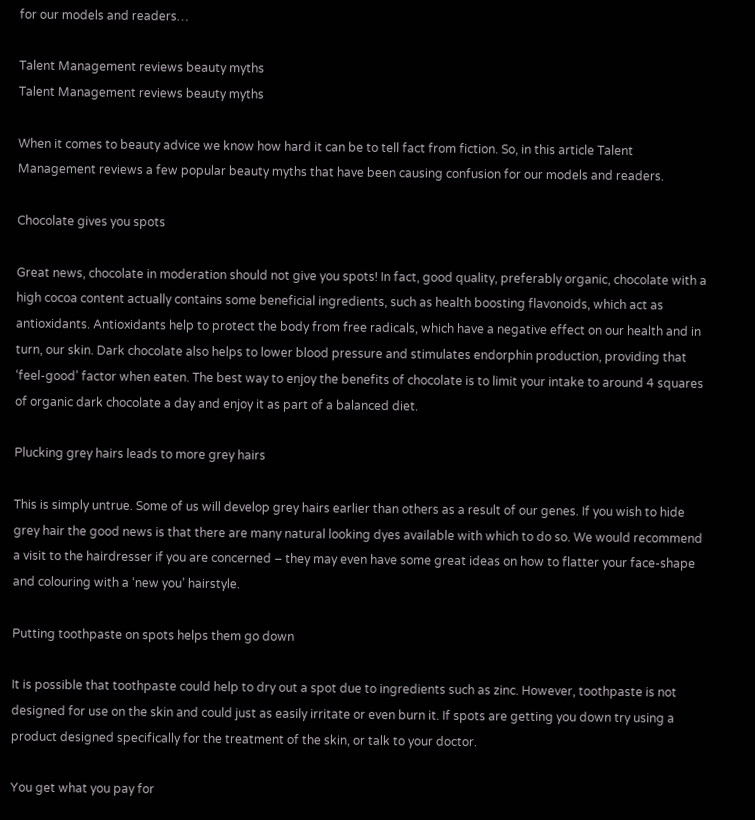for our models and readers…

Talent Management reviews beauty myths
Talent Management reviews beauty myths

When it comes to beauty advice we know how hard it can be to tell fact from fiction. So, in this article Talent Management reviews a few popular beauty myths that have been causing confusion for our models and readers.

Chocolate gives you spots

Great news, chocolate in moderation should not give you spots! In fact, good quality, preferably organic, chocolate with a high cocoa content actually contains some beneficial ingredients, such as health boosting flavonoids, which act as antioxidants. Antioxidants help to protect the body from free radicals, which have a negative effect on our health and in turn, our skin. Dark chocolate also helps to lower blood pressure and stimulates endorphin production, providing that ‘feel-good’ factor when eaten. The best way to enjoy the benefits of chocolate is to limit your intake to around 4 squares of organic dark chocolate a day and enjoy it as part of a balanced diet.

Plucking grey hairs leads to more grey hairs

This is simply untrue. Some of us will develop grey hairs earlier than others as a result of our genes. If you wish to hide grey hair the good news is that there are many natural looking dyes available with which to do so. We would recommend a visit to the hairdresser if you are concerned – they may even have some great ideas on how to flatter your face-shape and colouring with a ‘new you’ hairstyle.

Putting toothpaste on spots helps them go down

It is possible that toothpaste could help to dry out a spot due to ingredients such as zinc. However, toothpaste is not designed for use on the skin and could just as easily irritate or even burn it. If spots are getting you down try using a product designed specifically for the treatment of the skin, or talk to your doctor.

You get what you pay for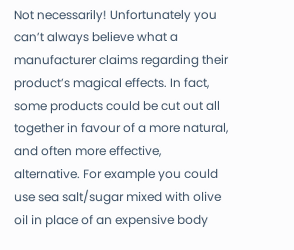Not necessarily! Unfortunately you can’t always believe what a manufacturer claims regarding their product’s magical effects. In fact, some products could be cut out all together in favour of a more natural, and often more effective, alternative. For example you could use sea salt/sugar mixed with olive oil in place of an expensive body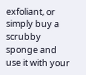exfoliant, or simply buy a scrubby sponge and use it with your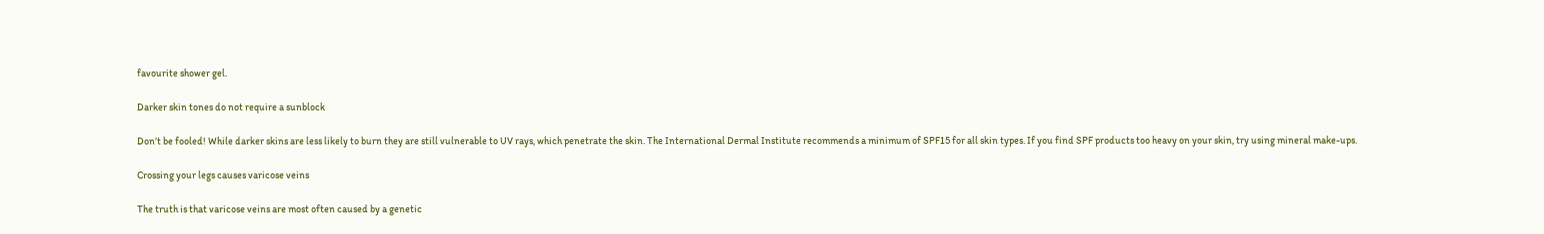favourite shower gel.

Darker skin tones do not require a sunblock

Don’t be fooled! While darker skins are less likely to burn they are still vulnerable to UV rays, which penetrate the skin. The International Dermal Institute recommends a minimum of SPF15 for all skin types. If you find SPF products too heavy on your skin, try using mineral make-ups.

Crossing your legs causes varicose veins

The truth is that varicose veins are most often caused by a genetic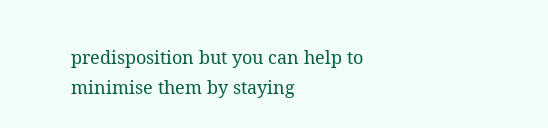predisposition but you can help to minimise them by staying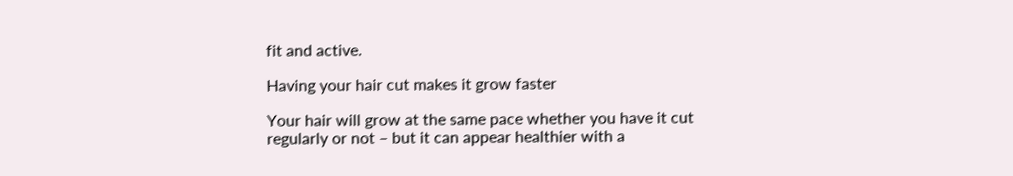fit and active.

Having your hair cut makes it grow faster

Your hair will grow at the same pace whether you have it cut regularly or not – but it can appear healthier with a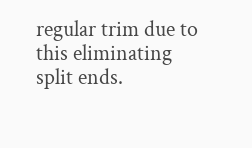regular trim due to this eliminating split ends.